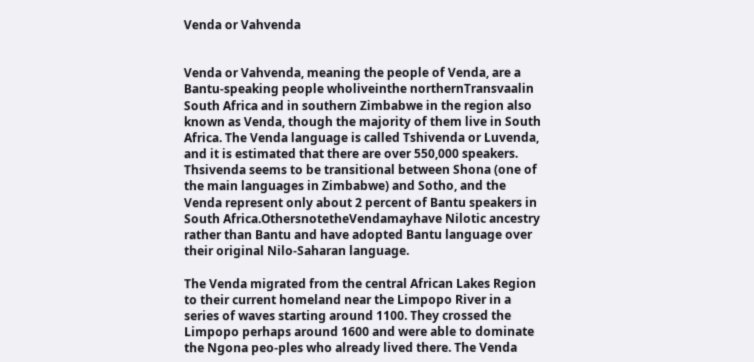Venda or Vahvenda


Venda or Vahvenda, meaning the people of Venda, are a Bantu-speaking people wholiveinthe northernTransvaalin South Africa and in southern Zimbabwe in the region also known as Venda, though the majority of them live in South Africa. The Venda language is called Tshivenda or Luvenda, and it is estimated that there are over 550,000 speakers. Thsivenda seems to be transitional between Shona (one of the main languages in Zimbabwe) and Sotho, and the Venda represent only about 2 percent of Bantu speakers in South Africa.OthersnotetheVendamayhave Nilotic ancestry rather than Bantu and have adopted Bantu language over their original Nilo-Saharan language.

The Venda migrated from the central African Lakes Region to their current homeland near the Limpopo River in a series of waves starting around 1100. They crossed the Limpopo perhaps around 1600 and were able to dominate the Ngona peo-ples who already lived there. The Venda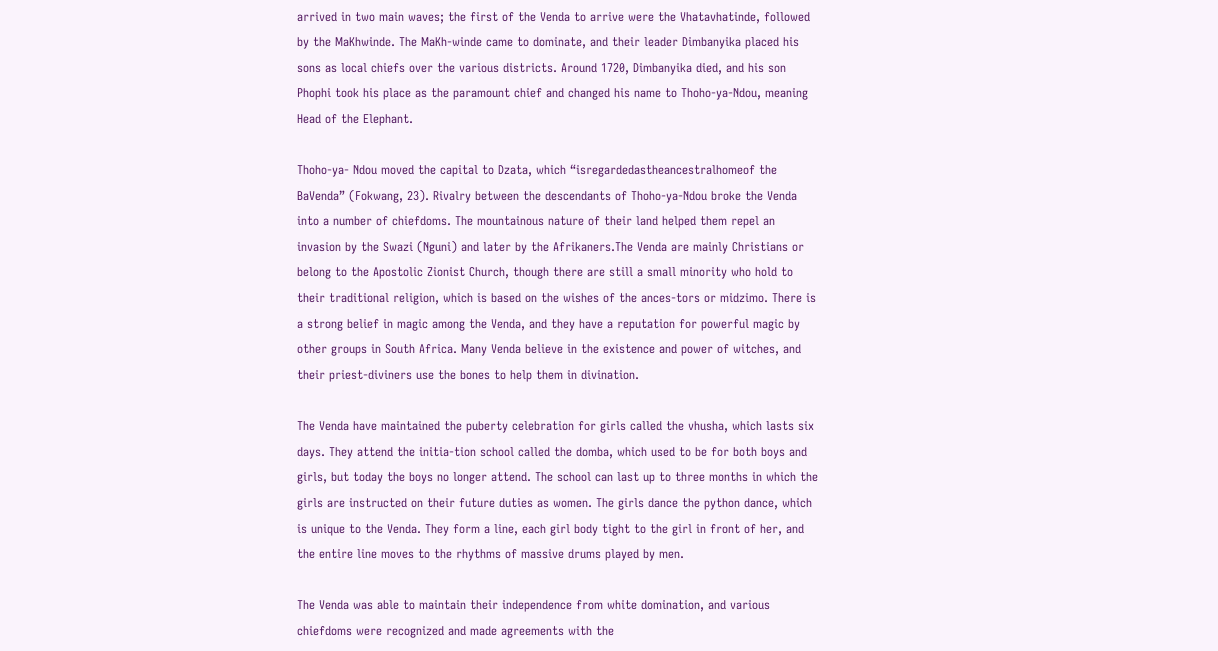arrived in two main waves; the first of the Venda to arrive were the Vhatavhatinde, followed by the MaKhwinde. The MaKh-winde came to dominate, and their leader Dimbanyika placed his sons as local chiefs over the various districts. Around 1720, Dimbanyika died, and his son Phophi took his place as the paramount chief and changed his name to Thoho-ya-Ndou, meaning Head of the Elephant.

Thoho-ya- Ndou moved the capital to Dzata, which “isregardedastheancestralhomeof the BaVenda” (Fokwang, 23). Rivalry between the descendants of Thoho-ya-Ndou broke the Venda into a number of chiefdoms. The mountainous nature of their land helped them repel an invasion by the Swazi (Nguni) and later by the Afrikaners.The Venda are mainly Christians or belong to the Apostolic Zionist Church, though there are still a small minority who hold to their traditional religion, which is based on the wishes of the ances-tors or midzimo. There is a strong belief in magic among the Venda, and they have a reputation for powerful magic by other groups in South Africa. Many Venda believe in the existence and power of witches, and their priest-diviners use the bones to help them in divination.

The Venda have maintained the puberty celebration for girls called the vhusha, which lasts six days. They attend the initia-tion school called the domba, which used to be for both boys and girls, but today the boys no longer attend. The school can last up to three months in which the girls are instructed on their future duties as women. The girls dance the python dance, which is unique to the Venda. They form a line, each girl body tight to the girl in front of her, and the entire line moves to the rhythms of massive drums played by men.

The Venda was able to maintain their independence from white domination, and various chiefdoms were recognized and made agreements with the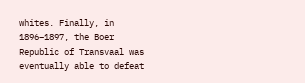whites. Finally, in 1896–1897, the Boer Republic of Transvaal was eventually able to defeat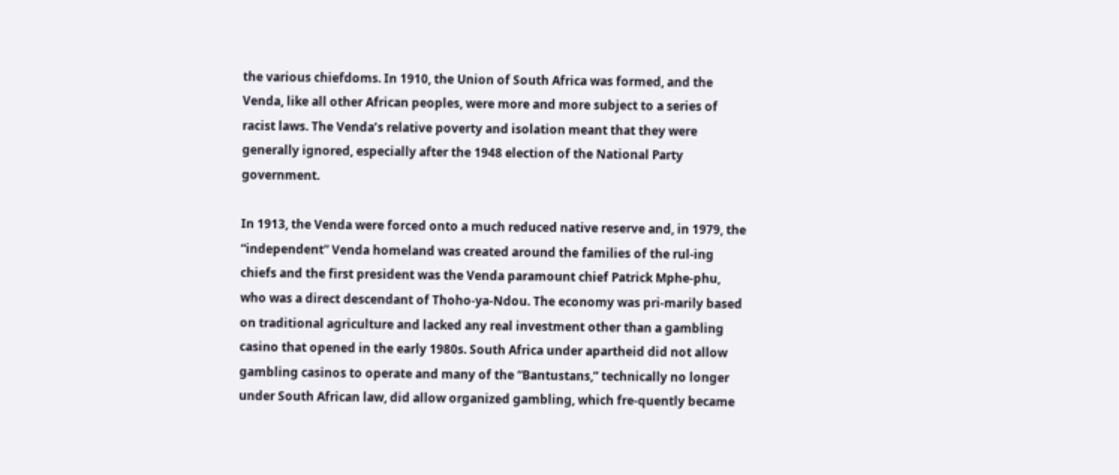the various chiefdoms. In 1910, the Union of South Africa was formed, and the Venda, like all other African peoples, were more and more subject to a series of racist laws. The Venda’s relative poverty and isolation meant that they were generally ignored, especially after the 1948 election of the National Party government.

In 1913, the Venda were forced onto a much reduced native reserve and, in 1979, the “independent” Venda homeland was created around the families of the rul-ing chiefs and the first president was the Venda paramount chief Patrick Mphe-phu, who was a direct descendant of Thoho-ya-Ndou. The economy was pri-marily based on traditional agriculture and lacked any real investment other than a gambling casino that opened in the early 1980s. South Africa under apartheid did not allow gambling casinos to operate and many of the “Bantustans,” technically no longer under South African law, did allow organized gambling, which fre-quently became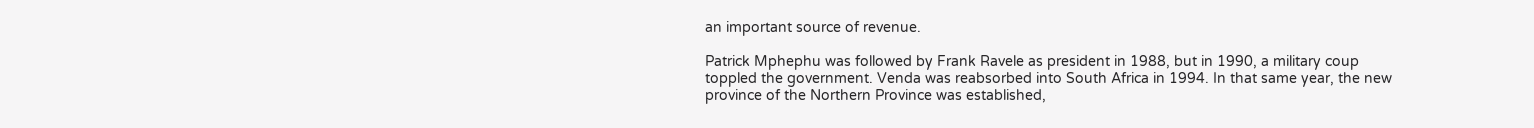an important source of revenue.

Patrick Mphephu was followed by Frank Ravele as president in 1988, but in 1990, a military coup toppled the government. Venda was reabsorbed into South Africa in 1994. In that same year, the new province of the Northern Province was established,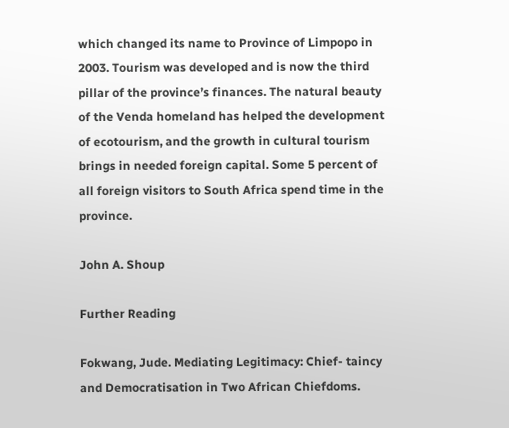which changed its name to Province of Limpopo in 2003. Tourism was developed and is now the third pillar of the province’s finances. The natural beauty of the Venda homeland has helped the development of ecotourism, and the growth in cultural tourism brings in needed foreign capital. Some 5 percent of all foreign visitors to South Africa spend time in the province.

John A. Shoup

Further Reading

Fokwang, Jude. Mediating Legitimacy: Chief- taincy and Democratisation in Two African Chiefdoms.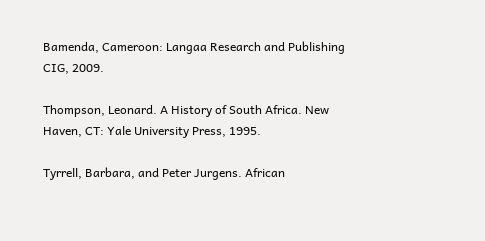Bamenda, Cameroon: Langaa Research and Publishing CIG, 2009.

Thompson, Leonard. A History of South Africa. New Haven, CT: Yale University Press, 1995.

Tyrrell, Barbara, and Peter Jurgens. African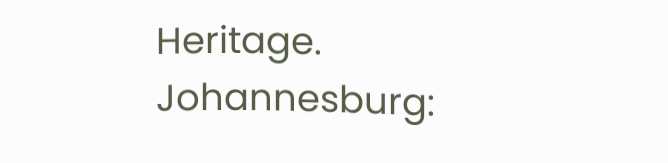Heritage. Johannesburg: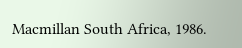Macmillan South Africa, 1986.